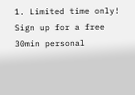1. Limited time only! Sign up for a free 30min personal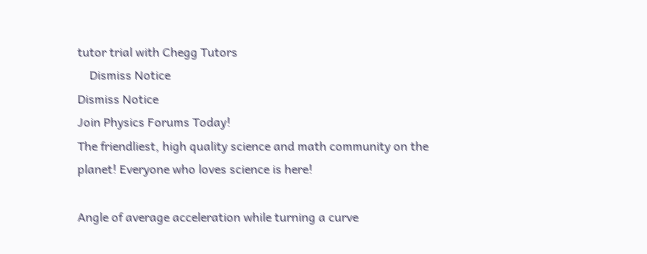tutor trial with Chegg Tutors
    Dismiss Notice
Dismiss Notice
Join Physics Forums Today!
The friendliest, high quality science and math community on the planet! Everyone who loves science is here!

Angle of average acceleration while turning a curve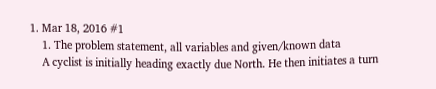1. Mar 18, 2016 #1
    1. The problem statement, all variables and given/known data
    A cyclist is initially heading exactly due North. He then initiates a turn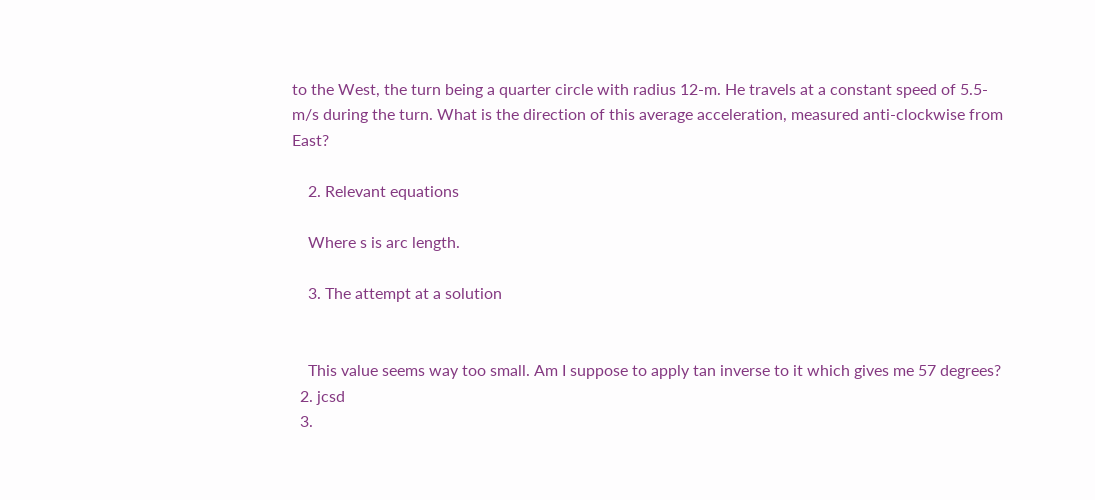to the West, the turn being a quarter circle with radius 12-m. He travels at a constant speed of 5.5-m/s during the turn. What is the direction of this average acceleration, measured anti-clockwise from East?

    2. Relevant equations

    Where s is arc length.

    3. The attempt at a solution


    This value seems way too small. Am I suppose to apply tan inverse to it which gives me 57 degrees?
  2. jcsd
  3.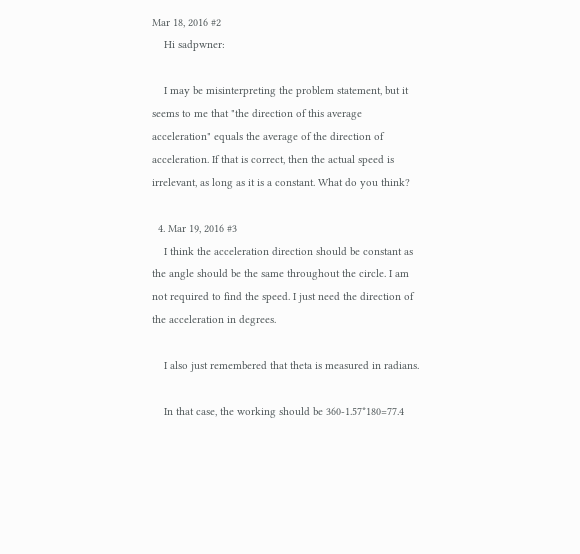Mar 18, 2016 #2
    Hi sadpwner:

    I may be misinterpreting the problem statement, but it seems to me that "the direction of this average acceleration" equals the average of the direction of acceleration. If that is correct, then the actual speed is irrelevant, as long as it is a constant. What do you think?

  4. Mar 19, 2016 #3
    I think the acceleration direction should be constant as the angle should be the same throughout the circle. I am not required to find the speed. I just need the direction of the acceleration in degrees.

    I also just remembered that theta is measured in radians.

    In that case, the working should be 360-1.57*180=77.4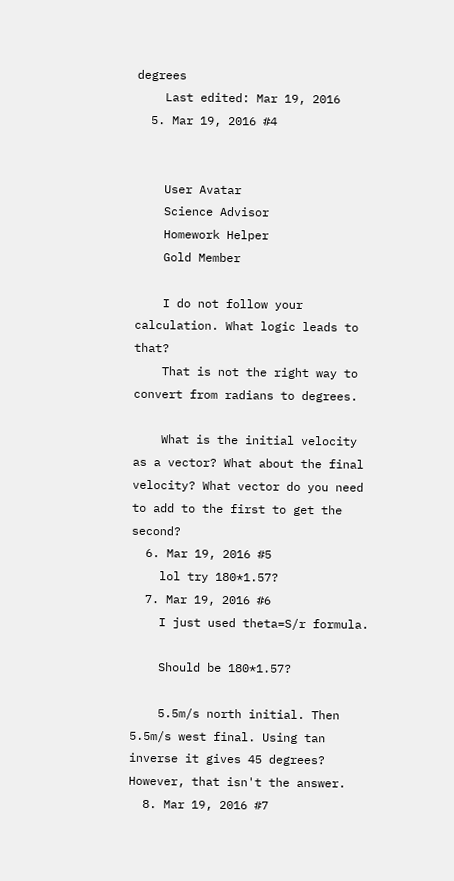degrees
    Last edited: Mar 19, 2016
  5. Mar 19, 2016 #4


    User Avatar
    Science Advisor
    Homework Helper
    Gold Member

    I do not follow your calculation. What logic leads to that?
    That is not the right way to convert from radians to degrees.

    What is the initial velocity as a vector? What about the final velocity? What vector do you need to add to the first to get the second?
  6. Mar 19, 2016 #5
    lol try 180*1.57?
  7. Mar 19, 2016 #6
    I just used theta=S/r formula.

    Should be 180*1.57?

    5.5m/s north initial. Then 5.5m/s west final. Using tan inverse it gives 45 degrees? However, that isn't the answer.
  8. Mar 19, 2016 #7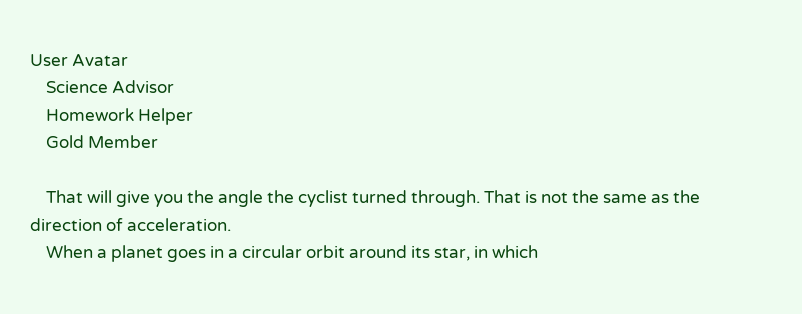User Avatar
    Science Advisor
    Homework Helper
    Gold Member

    That will give you the angle the cyclist turned through. That is not the same as the direction of acceleration.
    When a planet goes in a circular orbit around its star, in which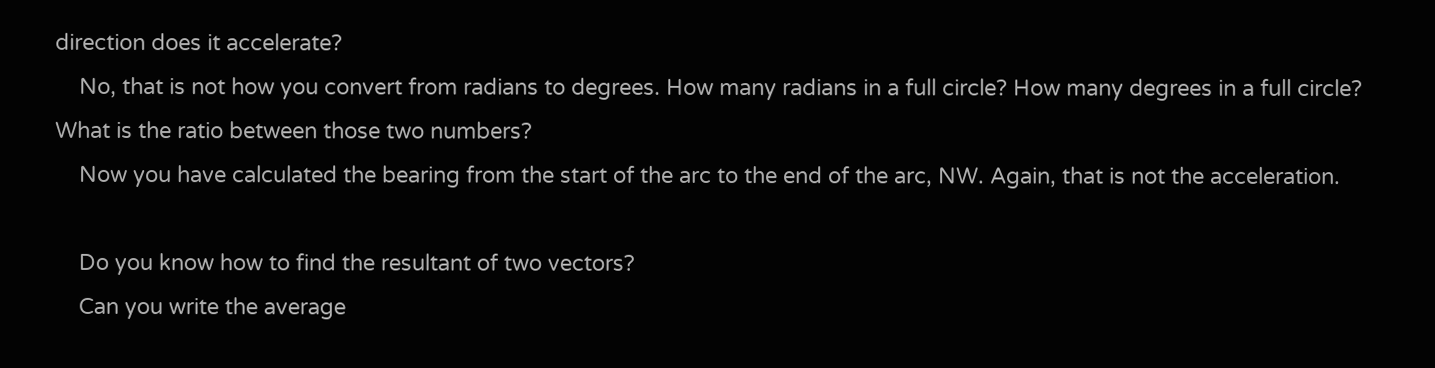direction does it accelerate?
    No, that is not how you convert from radians to degrees. How many radians in a full circle? How many degrees in a full circle? What is the ratio between those two numbers?
    Now you have calculated the bearing from the start of the arc to the end of the arc, NW. Again, that is not the acceleration.

    Do you know how to find the resultant of two vectors?
    Can you write the average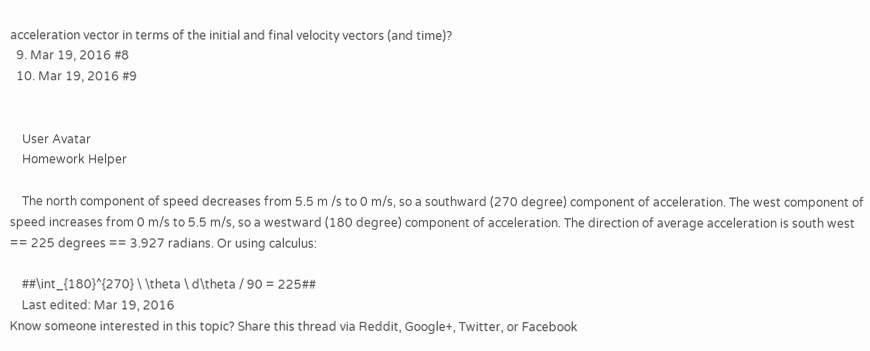acceleration vector in terms of the initial and final velocity vectors (and time)?
  9. Mar 19, 2016 #8
  10. Mar 19, 2016 #9


    User Avatar
    Homework Helper

    The north component of speed decreases from 5.5 m /s to 0 m/s, so a southward (270 degree) component of acceleration. The west component of speed increases from 0 m/s to 5.5 m/s, so a westward (180 degree) component of acceleration. The direction of average acceleration is south west == 225 degrees == 3.927 radians. Or using calculus:

    ##\int_{180}^{270} \ \theta \ d\theta / 90 = 225##
    Last edited: Mar 19, 2016
Know someone interested in this topic? Share this thread via Reddit, Google+, Twitter, or Facebook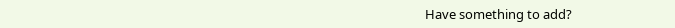Have something to add?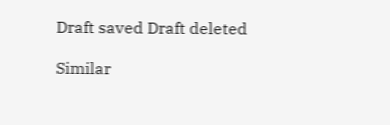Draft saved Draft deleted

Similar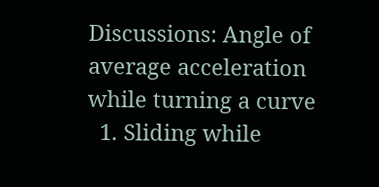Discussions: Angle of average acceleration while turning a curve
  1. Sliding while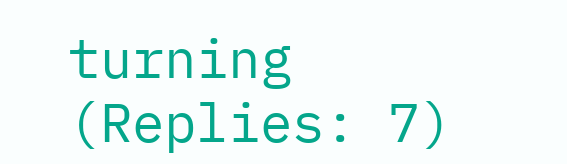turning (Replies: 7)